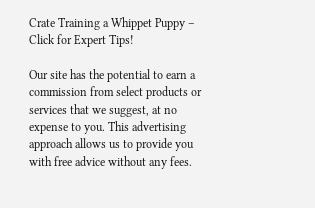Crate Training a Whippet Puppy – Click for Expert Tips!

Our site has the potential to earn a commission from select products or services that we suggest, at no expense to you. This advertising approach allows us to provide you with free advice without any fees.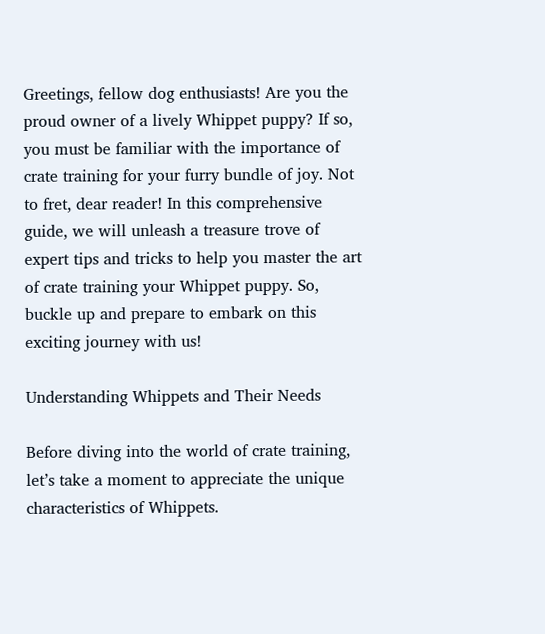Greetings, fellow dog enthusiasts! Are you the proud owner of a lively Whippet puppy? If so, you must be familiar with the importance of crate training for your furry bundle of joy. Not to fret, dear reader! In this comprehensive guide, we will unleash a treasure trove of expert tips and tricks to help you master the art of crate training your Whippet puppy. So, buckle up and prepare to embark on this exciting journey with us!

Understanding Whippets and Their Needs

Before diving into the world of crate training, let’s take a moment to appreciate the unique characteristics of Whippets.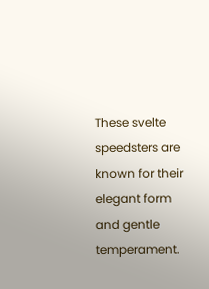These svelte speedsters are known for their elegant form and gentle temperament.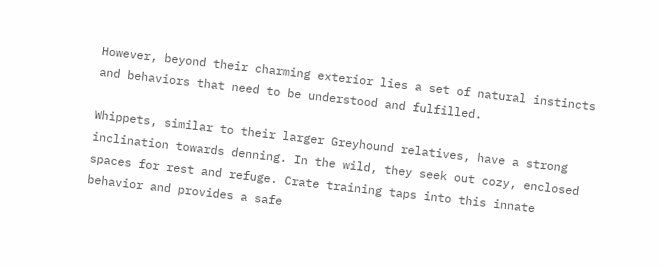However, beyond their charming exterior lies a set of natural instincts and behaviors that need to be understood and fulfilled.

Whippets, similar to their larger Greyhound relatives, have a strong inclination towards denning. In the wild, they seek out cozy, enclosed spaces for rest and refuge. Crate training taps into this innate behavior and provides a safe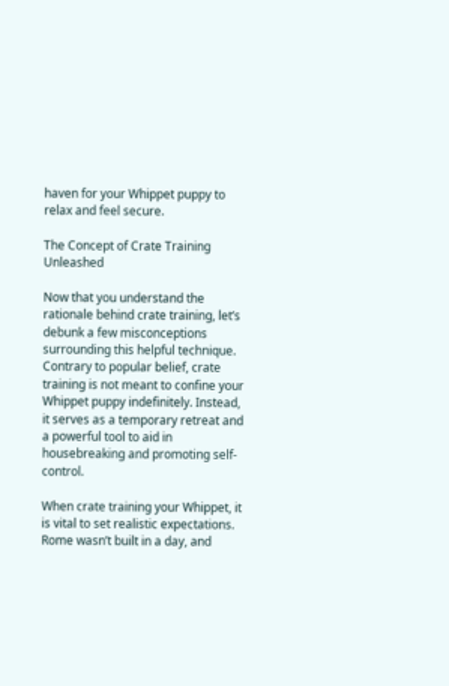haven for your Whippet puppy to relax and feel secure.

The Concept of Crate Training Unleashed

Now that you understand the rationale behind crate training, let’s debunk a few misconceptions surrounding this helpful technique. Contrary to popular belief, crate training is not meant to confine your Whippet puppy indefinitely. Instead, it serves as a temporary retreat and a powerful tool to aid in housebreaking and promoting self-control.

When crate training your Whippet, it is vital to set realistic expectations. Rome wasn’t built in a day, and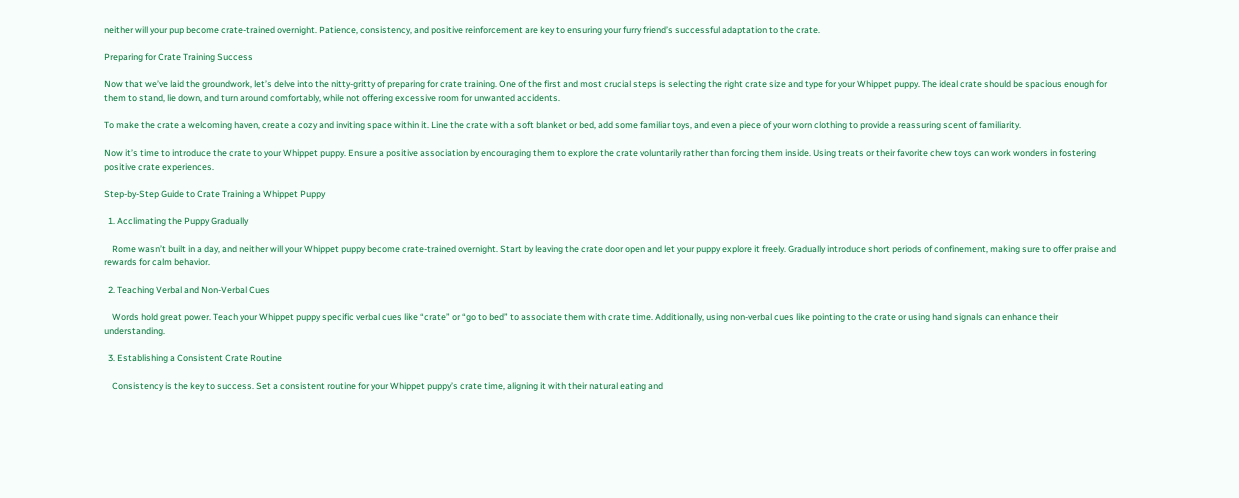neither will your pup become crate-trained overnight. Patience, consistency, and positive reinforcement are key to ensuring your furry friend’s successful adaptation to the crate.

Preparing for Crate Training Success

Now that we’ve laid the groundwork, let’s delve into the nitty-gritty of preparing for crate training. One of the first and most crucial steps is selecting the right crate size and type for your Whippet puppy. The ideal crate should be spacious enough for them to stand, lie down, and turn around comfortably, while not offering excessive room for unwanted accidents.

To make the crate a welcoming haven, create a cozy and inviting space within it. Line the crate with a soft blanket or bed, add some familiar toys, and even a piece of your worn clothing to provide a reassuring scent of familiarity.

Now it’s time to introduce the crate to your Whippet puppy. Ensure a positive association by encouraging them to explore the crate voluntarily rather than forcing them inside. Using treats or their favorite chew toys can work wonders in fostering positive crate experiences.

Step-by-Step Guide to Crate Training a Whippet Puppy

  1. Acclimating the Puppy Gradually

    Rome wasn’t built in a day, and neither will your Whippet puppy become crate-trained overnight. Start by leaving the crate door open and let your puppy explore it freely. Gradually introduce short periods of confinement, making sure to offer praise and rewards for calm behavior.

  2. Teaching Verbal and Non-Verbal Cues

    Words hold great power. Teach your Whippet puppy specific verbal cues like “crate” or “go to bed” to associate them with crate time. Additionally, using non-verbal cues like pointing to the crate or using hand signals can enhance their understanding.

  3. Establishing a Consistent Crate Routine

    Consistency is the key to success. Set a consistent routine for your Whippet puppy’s crate time, aligning it with their natural eating and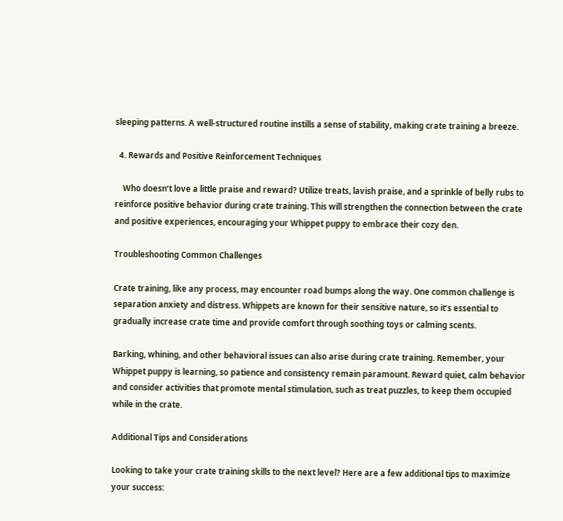sleeping patterns. A well-structured routine instills a sense of stability, making crate training a breeze.

  4. Rewards and Positive Reinforcement Techniques

    Who doesn’t love a little praise and reward? Utilize treats, lavish praise, and a sprinkle of belly rubs to reinforce positive behavior during crate training. This will strengthen the connection between the crate and positive experiences, encouraging your Whippet puppy to embrace their cozy den.

Troubleshooting Common Challenges

Crate training, like any process, may encounter road bumps along the way. One common challenge is separation anxiety and distress. Whippets are known for their sensitive nature, so it’s essential to gradually increase crate time and provide comfort through soothing toys or calming scents.

Barking, whining, and other behavioral issues can also arise during crate training. Remember, your Whippet puppy is learning, so patience and consistency remain paramount. Reward quiet, calm behavior and consider activities that promote mental stimulation, such as treat puzzles, to keep them occupied while in the crate.

Additional Tips and Considerations

Looking to take your crate training skills to the next level? Here are a few additional tips to maximize your success: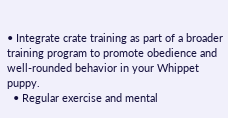• Integrate crate training as part of a broader training program to promote obedience and well-rounded behavior in your Whippet puppy.
  • Regular exercise and mental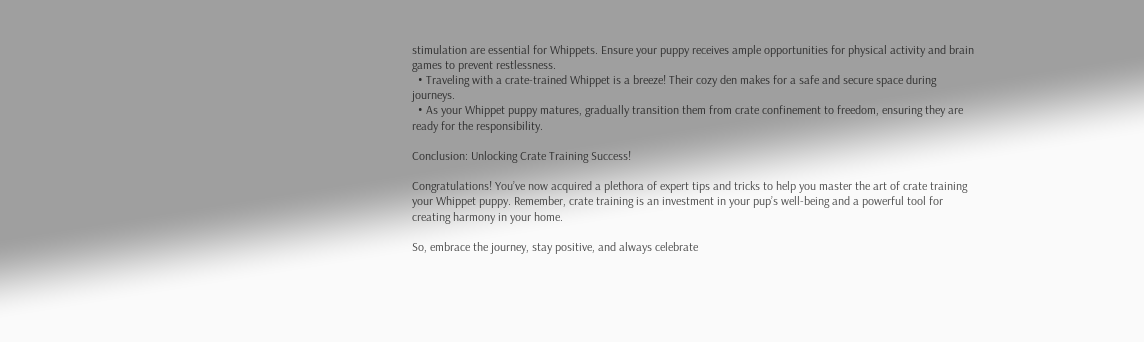stimulation are essential for Whippets. Ensure your puppy receives ample opportunities for physical activity and brain games to prevent restlessness.
  • Traveling with a crate-trained Whippet is a breeze! Their cozy den makes for a safe and secure space during journeys.
  • As your Whippet puppy matures, gradually transition them from crate confinement to freedom, ensuring they are ready for the responsibility.

Conclusion: Unlocking Crate Training Success!

Congratulations! You’ve now acquired a plethora of expert tips and tricks to help you master the art of crate training your Whippet puppy. Remember, crate training is an investment in your pup’s well-being and a powerful tool for creating harmony in your home.

So, embrace the journey, stay positive, and always celebrate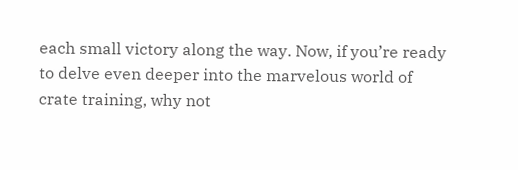each small victory along the way. Now, if you’re ready to delve even deeper into the marvelous world of crate training, why not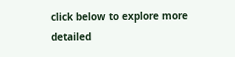click below to explore more detailed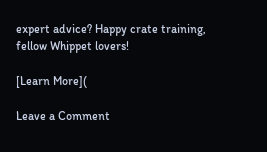expert advice? Happy crate training, fellow Whippet lovers!

[Learn More](

Leave a Comment